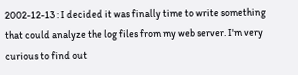2002-12-13 : I decided it was finally time to write something that could analyze the log files from my web server. I'm very curious to find out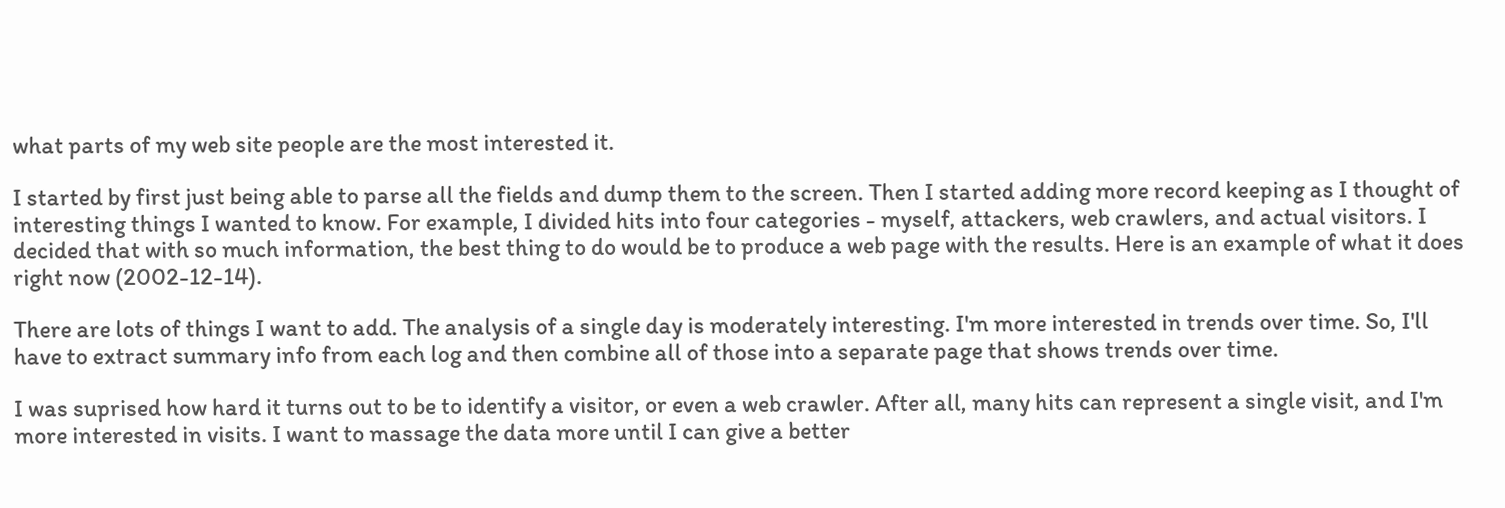what parts of my web site people are the most interested it.

I started by first just being able to parse all the fields and dump them to the screen. Then I started adding more record keeping as I thought of interesting things I wanted to know. For example, I divided hits into four categories - myself, attackers, web crawlers, and actual visitors. I decided that with so much information, the best thing to do would be to produce a web page with the results. Here is an example of what it does right now (2002-12-14).

There are lots of things I want to add. The analysis of a single day is moderately interesting. I'm more interested in trends over time. So, I'll have to extract summary info from each log and then combine all of those into a separate page that shows trends over time.

I was suprised how hard it turns out to be to identify a visitor, or even a web crawler. After all, many hits can represent a single visit, and I'm more interested in visits. I want to massage the data more until I can give a better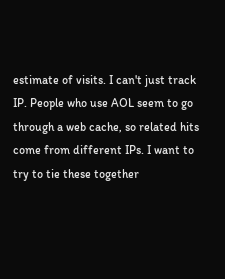estimate of visits. I can't just track IP. People who use AOL seem to go through a web cache, so related hits come from different IPs. I want to try to tie these together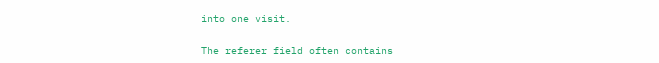into one visit.

The referer field often contains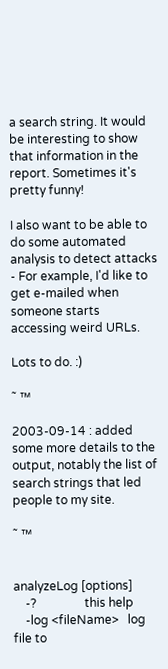a search string. It would be interesting to show that information in the report. Sometimes it's pretty funny!

I also want to be able to do some automated analysis to detect attacks - For example, I'd like to get e-mailed when someone starts accessing weird URLs.

Lots to do. :)

˜ ™

2003-09-14 : added some more details to the output, notably the list of search strings that led people to my site.

˜ ™


analyzeLog [options]
    -?                this help
    -log <fileName>   log file to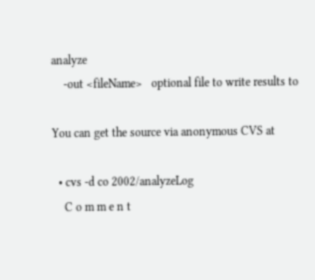analyze
    -out <fileName>   optional file to write results to

You can get the source via anonymous CVS at

  • cvs -d co 2002/analyzeLog
    C o m m e n t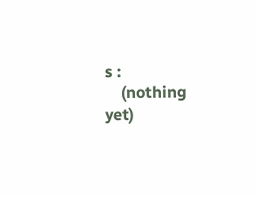s :
    (nothing yet)